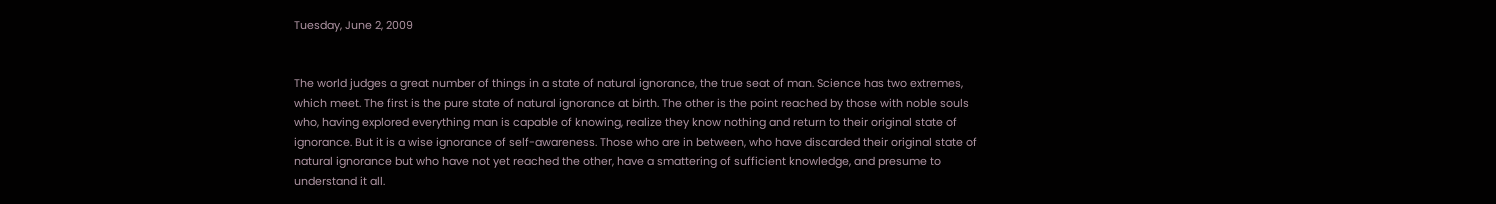Tuesday, June 2, 2009


The world judges a great number of things in a state of natural ignorance, the true seat of man. Science has two extremes, which meet. The first is the pure state of natural ignorance at birth. The other is the point reached by those with noble souls who, having explored everything man is capable of knowing, realize they know nothing and return to their original state of ignorance. But it is a wise ignorance of self-awareness. Those who are in between, who have discarded their original state of natural ignorance but who have not yet reached the other, have a smattering of sufficient knowledge, and presume to understand it all.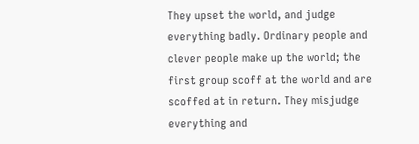They upset the world, and judge everything badly. Ordinary people and clever people make up the world; the first group scoff at the world and are scoffed at in return. They misjudge everything and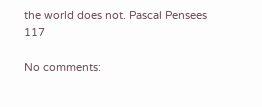the world does not. Pascal Pensees 117

No comments: